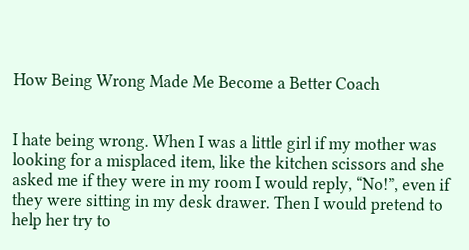How Being Wrong Made Me Become a Better Coach


I hate being wrong. When I was a little girl if my mother was looking for a misplaced item, like the kitchen scissors and she asked me if they were in my room I would reply, “No!”, even if they were sitting in my desk drawer. Then I would pretend to help her try to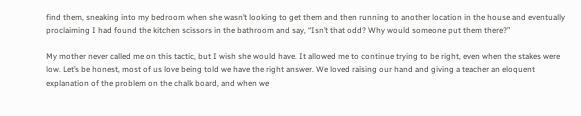find them, sneaking into my bedroom when she wasn’t looking to get them and then running to another location in the house and eventually proclaiming I had found the kitchen scissors in the bathroom and say, “Isn’t that odd? Why would someone put them there?”

My mother never called me on this tactic, but I wish she would have. It allowed me to continue trying to be right, even when the stakes were low. Let’s be honest, most of us love being told we have the right answer. We loved raising our hand and giving a teacher an eloquent explanation of the problem on the chalk board, and when we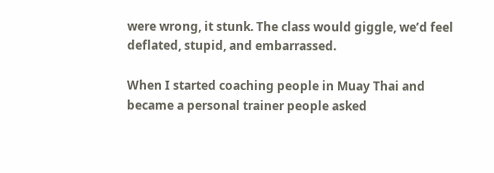were wrong, it stunk. The class would giggle, we’d feel deflated, stupid, and embarrassed.

When I started coaching people in Muay Thai and became a personal trainer people asked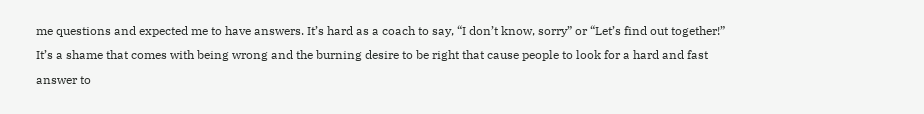me questions and expected me to have answers. It’s hard as a coach to say, “I don’t know, sorry” or “Let’s find out together!” It’s a shame that comes with being wrong and the burning desire to be right that cause people to look for a hard and fast answer to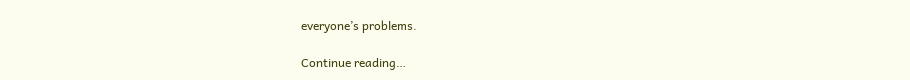everyone’s problems.

Continue reading…